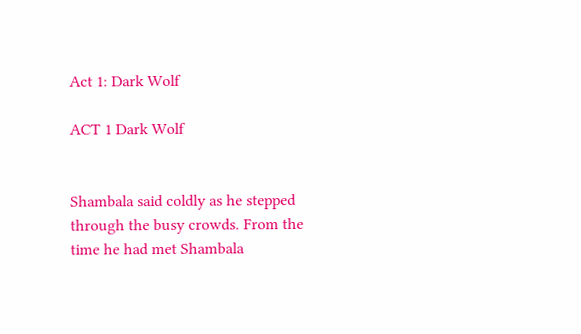Act 1: Dark Wolf

ACT 1 Dark Wolf


Shambala said coldly as he stepped through the busy crowds. From the time he had met Shambala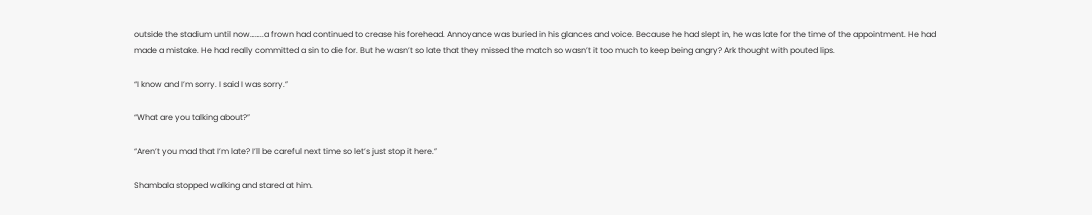outside the stadium until now……..a frown had continued to crease his forehead. Annoyance was buried in his glances and voice. Because he had slept in, he was late for the time of the appointment. He had made a mistake. He had really committed a sin to die for. But he wasn’t so late that they missed the match so wasn’t it too much to keep being angry? Ark thought with pouted lips.

“I know and I’m sorry. I said I was sorry.”

“What are you talking about?”

“Aren’t you mad that I’m late? I’ll be careful next time so let’s just stop it here.”

Shambala stopped walking and stared at him.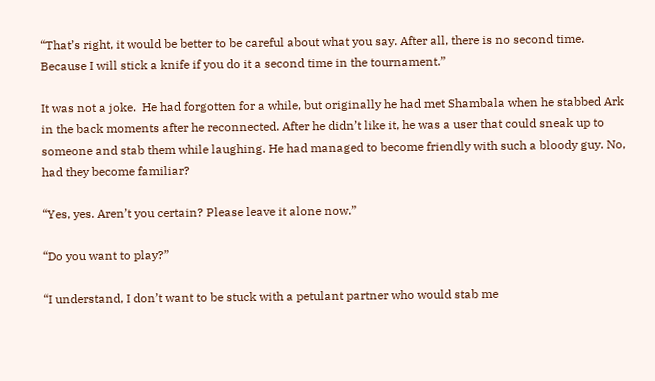“That’s right, it would be better to be careful about what you say. After all, there is no second time. Because I will stick a knife if you do it a second time in the tournament.”

It was not a joke.  He had forgotten for a while, but originally he had met Shambala when he stabbed Ark in the back moments after he reconnected. After he didn’t like it, he was a user that could sneak up to someone and stab them while laughing. He had managed to become friendly with such a bloody guy. No, had they become familiar?

“Yes, yes. Aren’t you certain? Please leave it alone now.”

“Do you want to play?”

“I understand, I don’t want to be stuck with a petulant partner who would stab me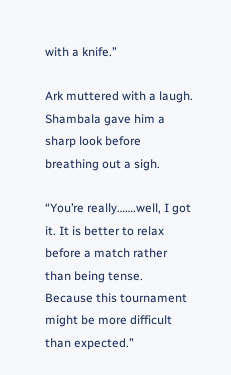with a knife.”

Ark muttered with a laugh. Shambala gave him a sharp look before breathing out a sigh.

“You’re really…….well, I got it. It is better to relax before a match rather than being tense.  Because this tournament might be more difficult than expected.”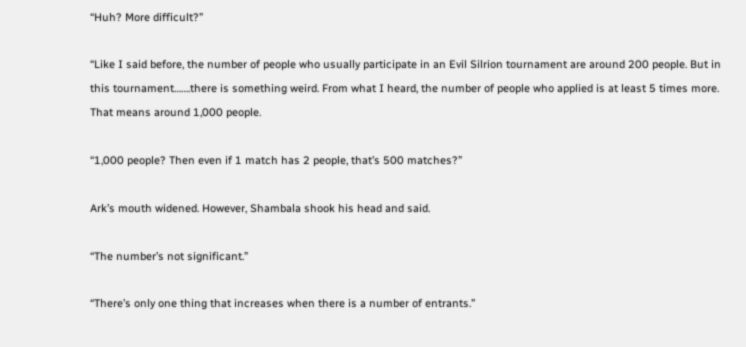“Huh? More difficult?”

“Like I said before, the number of people who usually participate in an Evil Silrion tournament are around 200 people. But in this tournament…….there is something weird. From what I heard, the number of people who applied is at least 5 times more. That means around 1,000 people.

“1,000 people? Then even if 1 match has 2 people, that’s 500 matches?”

Ark’s mouth widened. However, Shambala shook his head and said.

“The number’s not significant.”

“There’s only one thing that increases when there is a number of entrants.”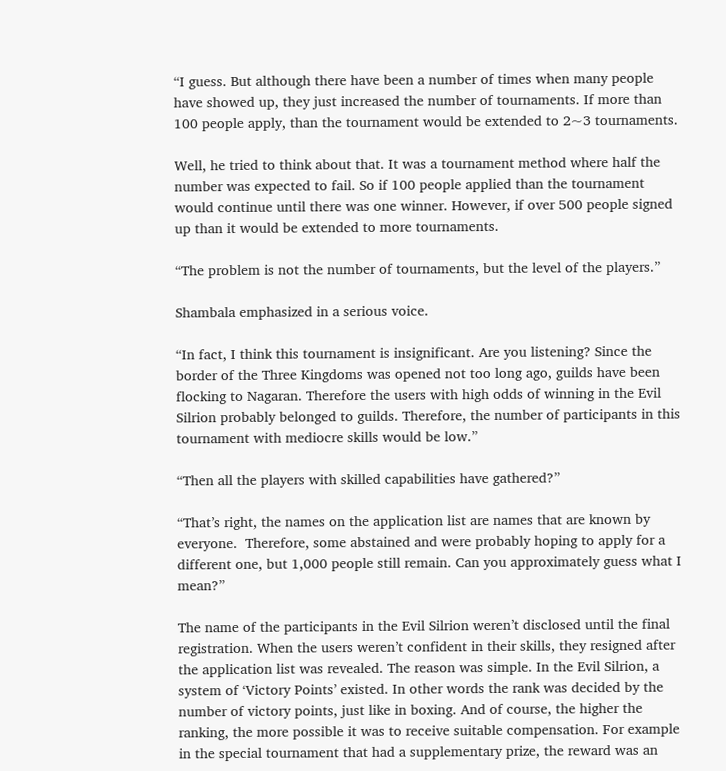“I guess. But although there have been a number of times when many people have showed up, they just increased the number of tournaments. If more than 100 people apply, than the tournament would be extended to 2~3 tournaments.

Well, he tried to think about that. It was a tournament method where half the number was expected to fail. So if 100 people applied than the tournament would continue until there was one winner. However, if over 500 people signed up than it would be extended to more tournaments.

“The problem is not the number of tournaments, but the level of the players.”

Shambala emphasized in a serious voice.

“In fact, I think this tournament is insignificant. Are you listening? Since the border of the Three Kingdoms was opened not too long ago, guilds have been flocking to Nagaran. Therefore the users with high odds of winning in the Evil Silrion probably belonged to guilds. Therefore, the number of participants in this tournament with mediocre skills would be low.”

“Then all the players with skilled capabilities have gathered?”

“That’s right, the names on the application list are names that are known by everyone.  Therefore, some abstained and were probably hoping to apply for a different one, but 1,000 people still remain. Can you approximately guess what I mean?”

The name of the participants in the Evil Silrion weren’t disclosed until the final registration. When the users weren’t confident in their skills, they resigned after the application list was revealed. The reason was simple. In the Evil Silrion, a system of ‘Victory Points’ existed. In other words the rank was decided by the number of victory points, just like in boxing. And of course, the higher the ranking, the more possible it was to receive suitable compensation. For example in the special tournament that had a supplementary prize, the reward was an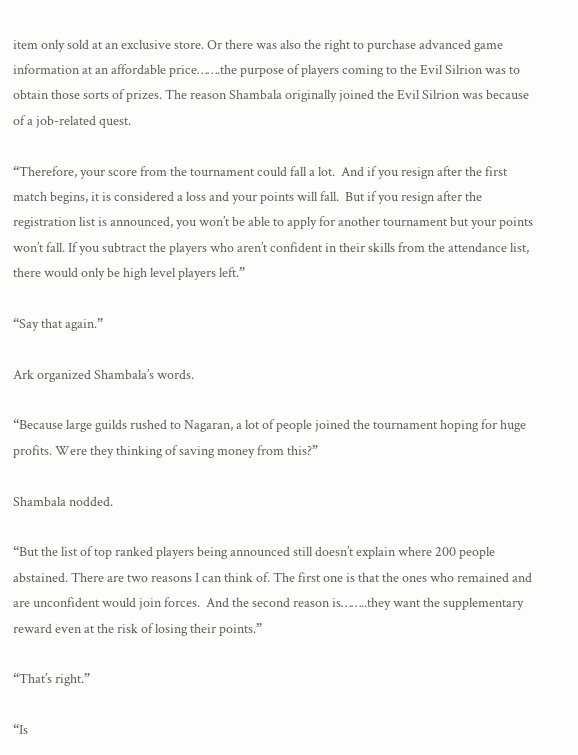item only sold at an exclusive store. Or there was also the right to purchase advanced game information at an affordable price…….the purpose of players coming to the Evil Silrion was to obtain those sorts of prizes. The reason Shambala originally joined the Evil Silrion was because of a job-related quest.

“Therefore, your score from the tournament could fall a lot.  And if you resign after the first match begins, it is considered a loss and your points will fall.  But if you resign after the registration list is announced, you won’t be able to apply for another tournament but your points won’t fall. If you subtract the players who aren’t confident in their skills from the attendance list, there would only be high level players left.”

“Say that again.”

Ark organized Shambala’s words.

“Because large guilds rushed to Nagaran, a lot of people joined the tournament hoping for huge profits. Were they thinking of saving money from this?”

Shambala nodded.

“But the list of top ranked players being announced still doesn’t explain where 200 people abstained. There are two reasons I can think of. The first one is that the ones who remained and are unconfident would join forces.  And the second reason is……..they want the supplementary reward even at the risk of losing their points.”

“That’s right.”

“Is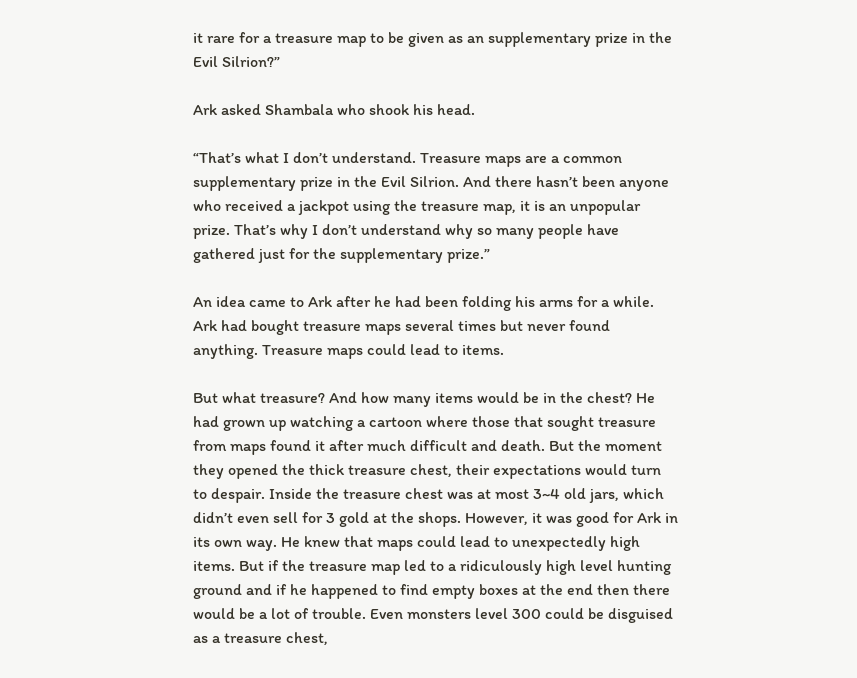it rare for a treasure map to be given as an supplementary prize in the Evil Silrion?”

Ark asked Shambala who shook his head.

“That’s what I don’t understand. Treasure maps are a common supplementary prize in the Evil Silrion. And there hasn’t been anyone who received a jackpot using the treasure map, it is an unpopular prize. That’s why I don’t understand why so many people have gathered just for the supplementary prize.”

An idea came to Ark after he had been folding his arms for a while. Ark had bought treasure maps several times but never found anything. Treasure maps could lead to items.

But what treasure? And how many items would be in the chest? He had grown up watching a cartoon where those that sought treasure from maps found it after much difficult and death. But the moment they opened the thick treasure chest, their expectations would turn to despair. Inside the treasure chest was at most 3~4 old jars, which didn’t even sell for 3 gold at the shops. However, it was good for Ark in its own way. He knew that maps could lead to unexpectedly high items. But if the treasure map led to a ridiculously high level hunting ground and if he happened to find empty boxes at the end then there would be a lot of trouble. Even monsters level 300 could be disguised as a treasure chest,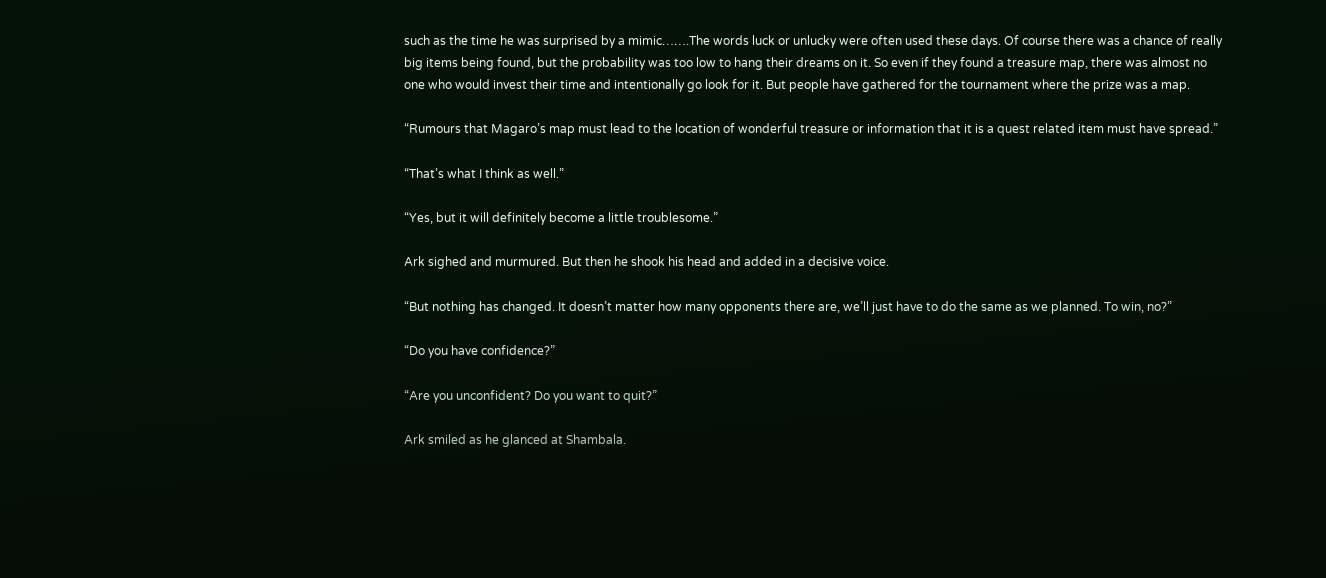such as the time he was surprised by a mimic…….The words luck or unlucky were often used these days. Of course there was a chance of really big items being found, but the probability was too low to hang their dreams on it. So even if they found a treasure map, there was almost no one who would invest their time and intentionally go look for it. But people have gathered for the tournament where the prize was a map.

“Rumours that Magaro’s map must lead to the location of wonderful treasure or information that it is a quest related item must have spread.”

“That’s what I think as well.”

“Yes, but it will definitely become a little troublesome.”

Ark sighed and murmured. But then he shook his head and added in a decisive voice.

“But nothing has changed. It doesn’t matter how many opponents there are, we’ll just have to do the same as we planned. To win, no?”

“Do you have confidence?”

“Are you unconfident? Do you want to quit?”

Ark smiled as he glanced at Shambala.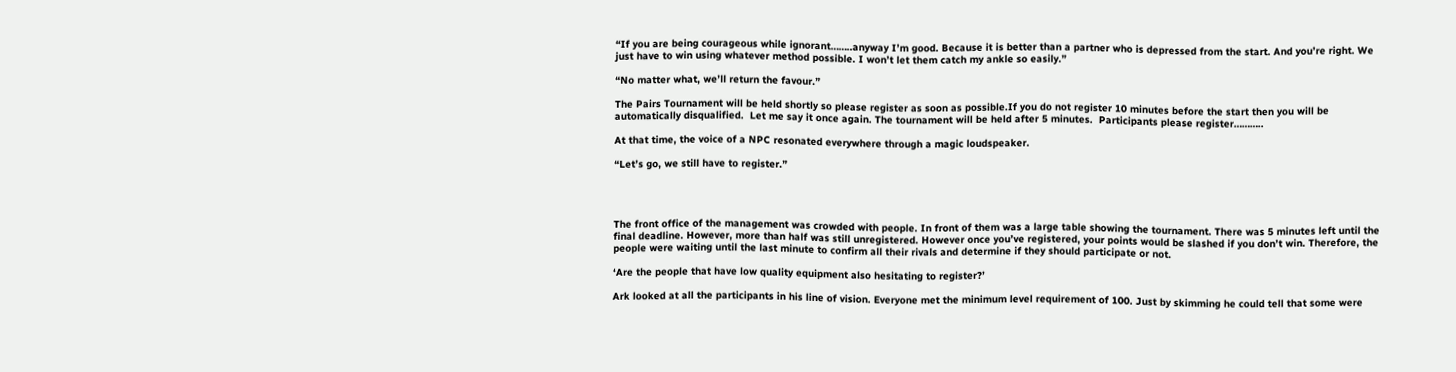“If you are being courageous while ignorant……..anyway I’m good. Because it is better than a partner who is depressed from the start. And you’re right. We just have to win using whatever method possible. I won’t let them catch my ankle so easily.”

“No matter what, we’ll return the favour.”

The Pairs Tournament will be held shortly so please register as soon as possible.If you do not register 10 minutes before the start then you will be automatically disqualified.  Let me say it once again. The tournament will be held after 5 minutes.  Participants please register………..

At that time, the voice of a NPC resonated everywhere through a magic loudspeaker.

“Let’s go, we still have to register.”




The front office of the management was crowded with people. In front of them was a large table showing the tournament. There was 5 minutes left until the final deadline. However, more than half was still unregistered. However once you’ve registered, your points would be slashed if you don’t win. Therefore, the people were waiting until the last minute to confirm all their rivals and determine if they should participate or not.

‘Are the people that have low quality equipment also hesitating to register?’

Ark looked at all the participants in his line of vision. Everyone met the minimum level requirement of 100. Just by skimming he could tell that some were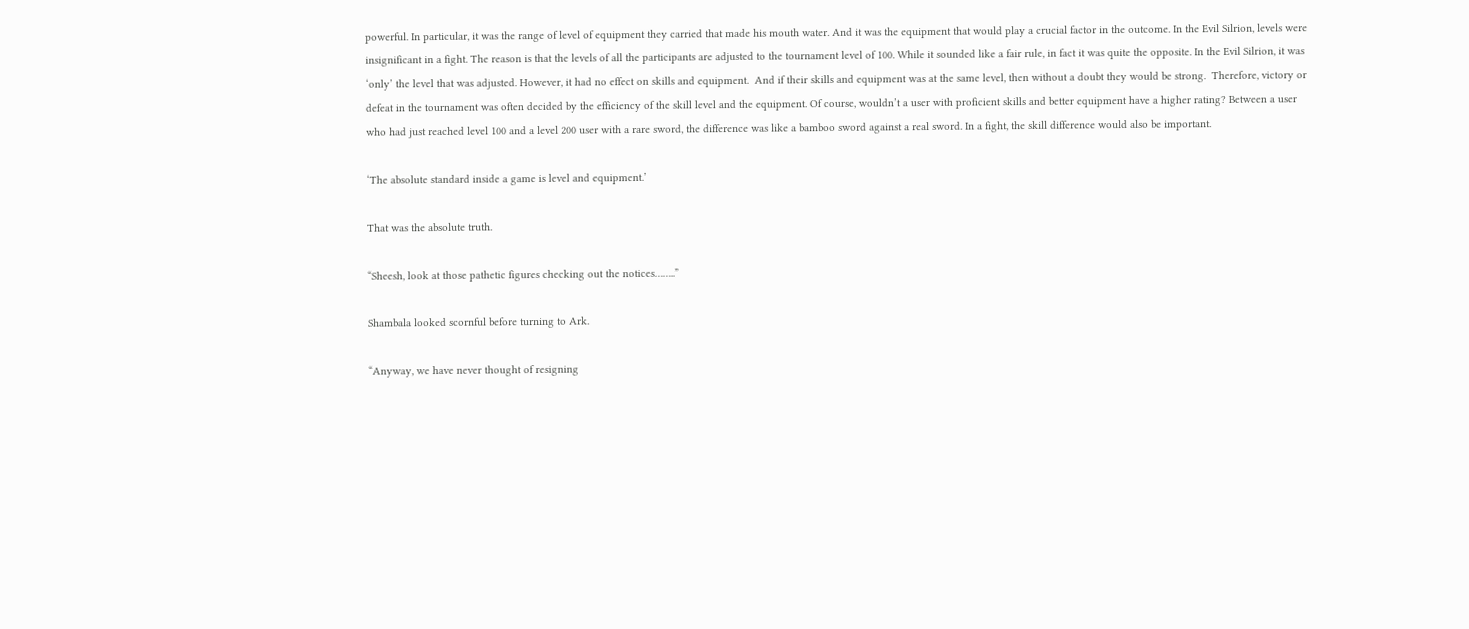powerful. In particular, it was the range of level of equipment they carried that made his mouth water. And it was the equipment that would play a crucial factor in the outcome. In the Evil Silrion, levels were insignificant in a fight. The reason is that the levels of all the participants are adjusted to the tournament level of 100. While it sounded like a fair rule, in fact it was quite the opposite. In the Evil Silrion, it was ‘only’ the level that was adjusted. However, it had no effect on skills and equipment.  And if their skills and equipment was at the same level, then without a doubt they would be strong.  Therefore, victory or defeat in the tournament was often decided by the efficiency of the skill level and the equipment. Of course, wouldn’t a user with proficient skills and better equipment have a higher rating? Between a user who had just reached level 100 and a level 200 user with a rare sword, the difference was like a bamboo sword against a real sword. In a fight, the skill difference would also be important.

‘The absolute standard inside a game is level and equipment.’

That was the absolute truth.

“Sheesh, look at those pathetic figures checking out the notices……..”

Shambala looked scornful before turning to Ark.

“Anyway, we have never thought of resigning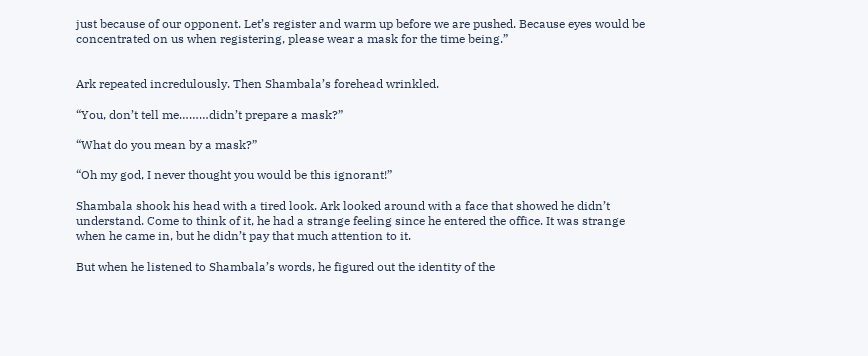just because of our opponent. Let’s register and warm up before we are pushed. Because eyes would be concentrated on us when registering, please wear a mask for the time being.”


Ark repeated incredulously. Then Shambala’s forehead wrinkled.

“You, don’t tell me………didn’t prepare a mask?”

“What do you mean by a mask?”

“Oh my god, I never thought you would be this ignorant!”

Shambala shook his head with a tired look. Ark looked around with a face that showed he didn’t understand. Come to think of it, he had a strange feeling since he entered the office. It was strange when he came in, but he didn’t pay that much attention to it.

But when he listened to Shambala’s words, he figured out the identity of the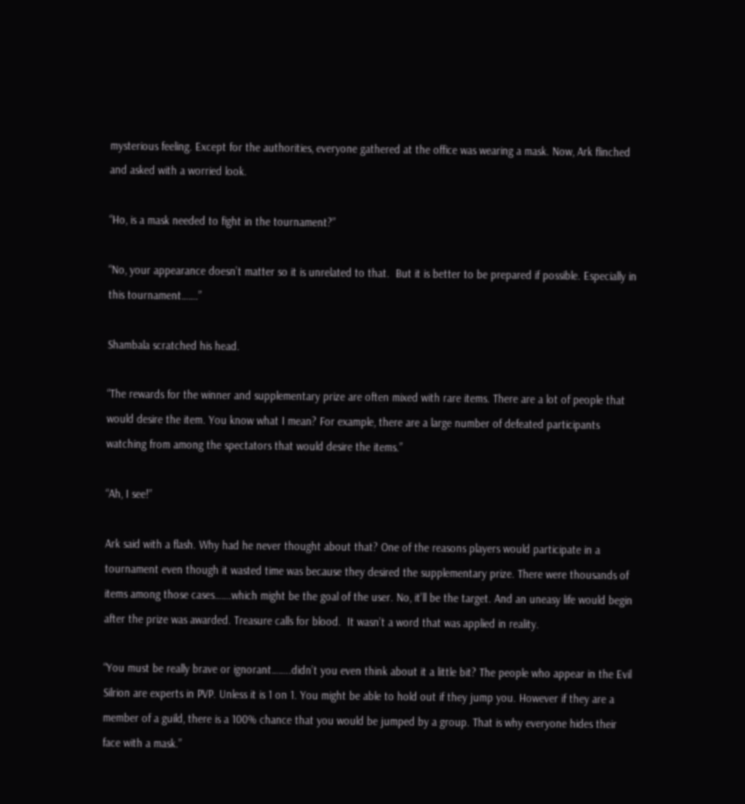mysterious feeling. Except for the authorities, everyone gathered at the office was wearing a mask. Now, Ark flinched and asked with a worried look.

“Ho, is a mask needed to fight in the tournament?”

“No, your appearance doesn’t matter so it is unrelated to that.  But it is better to be prepared if possible. Especially in this tournament…….”

Shambala scratched his head.

“The rewards for the winner and supplementary prize are often mixed with rare items. There are a lot of people that would desire the item. You know what I mean? For example, there are a large number of defeated participants watching from among the spectators that would desire the items.”

“Ah, I see!”

Ark said with a flash. Why had he never thought about that? One of the reasons players would participate in a tournament even though it wasted time was because they desired the supplementary prize. There were thousands of items among those cases…….which might be the goal of the user. No, it’ll be the target. And an uneasy life would begin after the prize was awarded. Treasure calls for blood.  It wasn’t a word that was applied in reality.

“You must be really brave or ignorant……..didn’t you even think about it a little bit? The people who appear in the Evil Silrion are experts in PVP. Unless it is 1 on 1. You might be able to hold out if they jump you. However if they are a member of a guild, there is a 100% chance that you would be jumped by a group. That is why everyone hides their face with a mask.”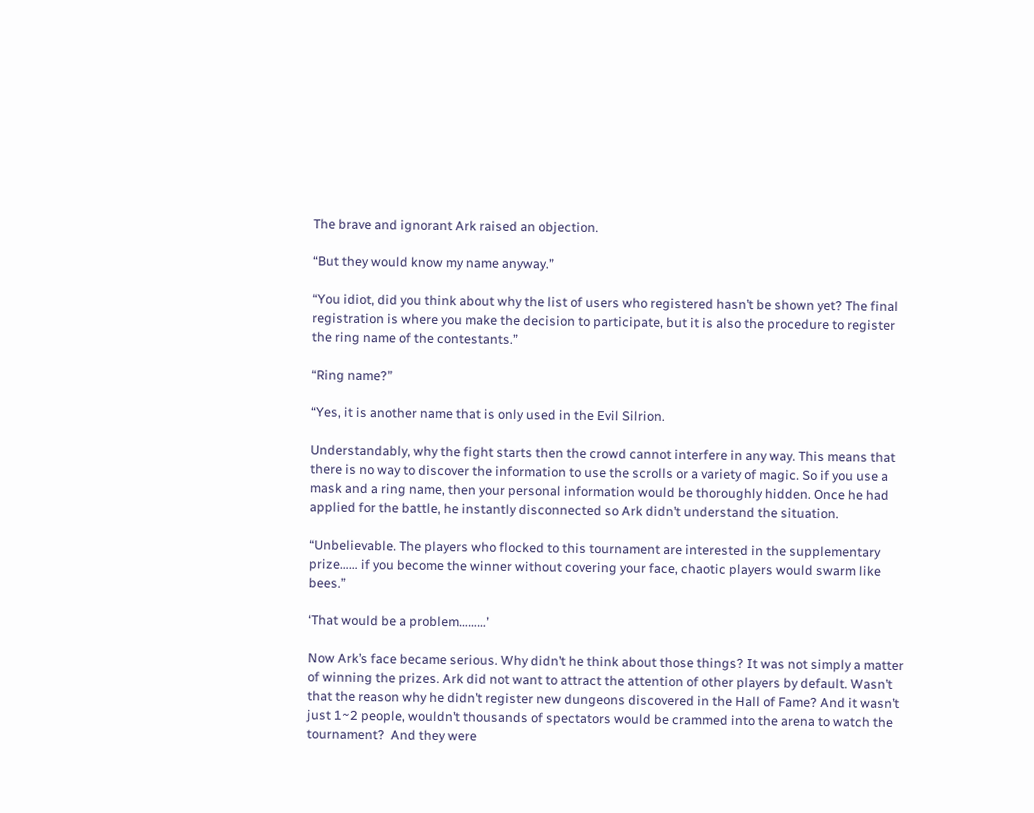The brave and ignorant Ark raised an objection.

“But they would know my name anyway.”

“You idiot, did you think about why the list of users who registered hasn’t be shown yet? The final registration is where you make the decision to participate, but it is also the procedure to register the ring name of the contestants.”

“Ring name?”

“Yes, it is another name that is only used in the Evil Silrion.

Understandably, why the fight starts then the crowd cannot interfere in any way. This means that there is no way to discover the information to use the scrolls or a variety of magic. So if you use a mask and a ring name, then your personal information would be thoroughly hidden. Once he had applied for the battle, he instantly disconnected so Ark didn’t understand the situation.

“Unbelievable. The players who flocked to this tournament are interested in the supplementary prize…… if you become the winner without covering your face, chaotic players would swarm like bees.”

‘That would be a problem………’

Now Ark’s face became serious. Why didn’t he think about those things? It was not simply a matter of winning the prizes. Ark did not want to attract the attention of other players by default. Wasn’t that the reason why he didn’t register new dungeons discovered in the Hall of Fame? And it wasn’t just 1~2 people, wouldn’t thousands of spectators would be crammed into the arena to watch the tournament?  And they were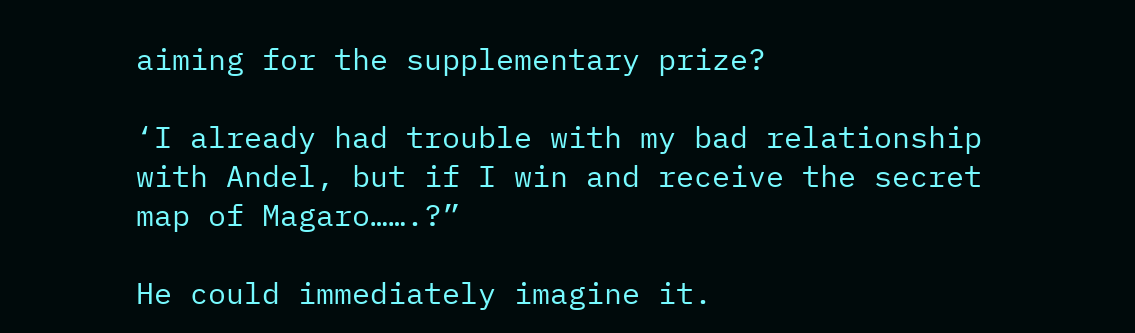aiming for the supplementary prize?

‘I already had trouble with my bad relationship with Andel, but if I win and receive the secret map of Magaro…….?”

He could immediately imagine it.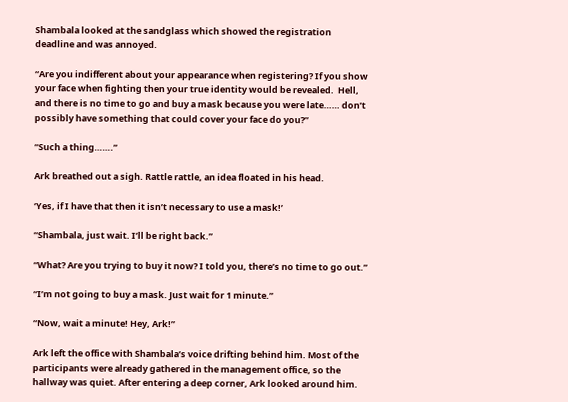Shambala looked at the sandglass which showed the registration deadline and was annoyed.

“Are you indifferent about your appearance when registering? If you show your face when fighting then your true identity would be revealed.  Hell, and there is no time to go and buy a mask because you were late…… don’t possibly have something that could cover your face do you?”

“Such a thing…….”

Ark breathed out a sigh. Rattle rattle, an idea floated in his head.

‘Yes, if I have that then it isn’t necessary to use a mask!’

“Shambala, just wait. I’ll be right back.”

“What? Are you trying to buy it now? I told you, there’s no time to go out.”

“I’m not going to buy a mask. Just wait for 1 minute.”

“Now, wait a minute! Hey, Ark!”

Ark left the office with Shambala’s voice drifting behind him. Most of the participants were already gathered in the management office, so the hallway was quiet. After entering a deep corner, Ark looked around him.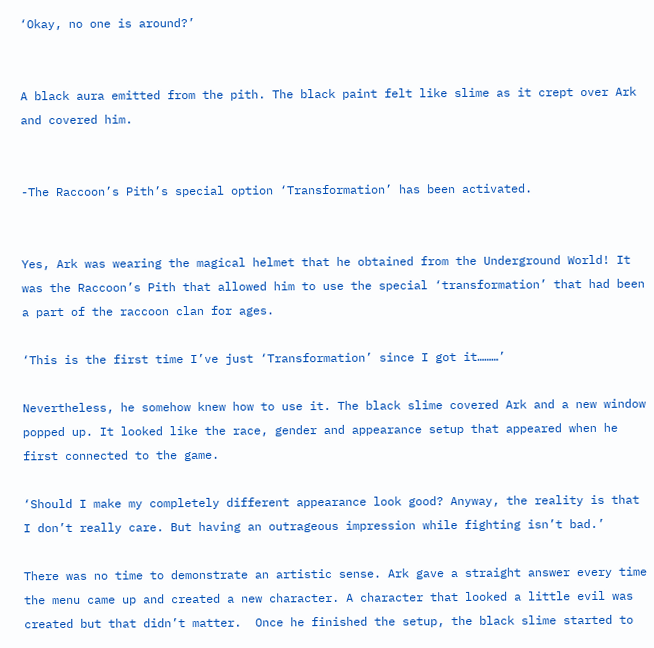‘Okay, no one is around?’


A black aura emitted from the pith. The black paint felt like slime as it crept over Ark and covered him.


-The Raccoon’s Pith’s special option ‘Transformation’ has been activated.


Yes, Ark was wearing the magical helmet that he obtained from the Underground World! It was the Raccoon’s Pith that allowed him to use the special ‘transformation’ that had been a part of the raccoon clan for ages.

‘This is the first time I’ve just ‘Transformation’ since I got it………’

Nevertheless, he somehow knew how to use it. The black slime covered Ark and a new window popped up. It looked like the race, gender and appearance setup that appeared when he first connected to the game.

‘Should I make my completely different appearance look good? Anyway, the reality is that I don’t really care. But having an outrageous impression while fighting isn’t bad.’

There was no time to demonstrate an artistic sense. Ark gave a straight answer every time the menu came up and created a new character. A character that looked a little evil was created but that didn’t matter.  Once he finished the setup, the black slime started to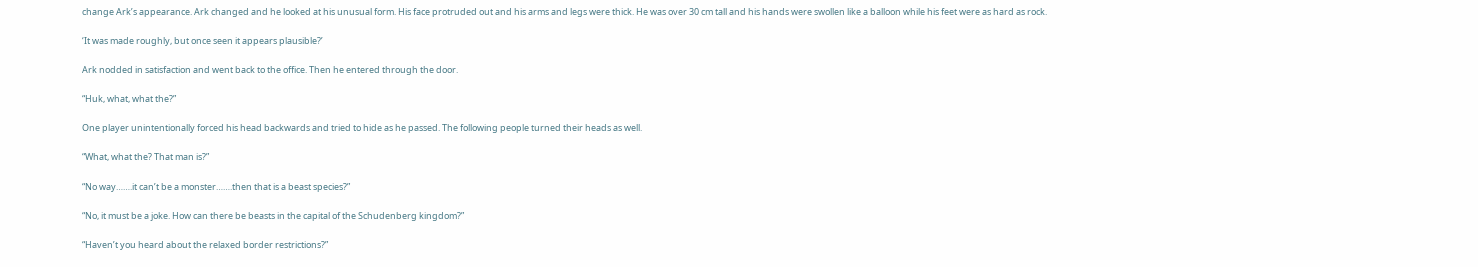change Ark’s appearance. Ark changed and he looked at his unusual form. His face protruded out and his arms and legs were thick. He was over 30 cm tall and his hands were swollen like a balloon while his feet were as hard as rock.

‘It was made roughly, but once seen it appears plausible?’

Ark nodded in satisfaction and went back to the office. Then he entered through the door.

“Huk, what, what the?”

One player unintentionally forced his head backwards and tried to hide as he passed. The following people turned their heads as well.

“What, what the? That man is?”

“No way…….it can’t be a monster…….then that is a beast species?”

“No, it must be a joke. How can there be beasts in the capital of the Schudenberg kingdom?”

“Haven’t you heard about the relaxed border restrictions?”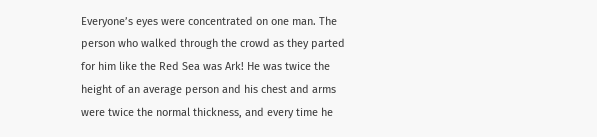Everyone’s eyes were concentrated on one man. The person who walked through the crowd as they parted for him like the Red Sea was Ark! He was twice the height of an average person and his chest and arms were twice the normal thickness, and every time he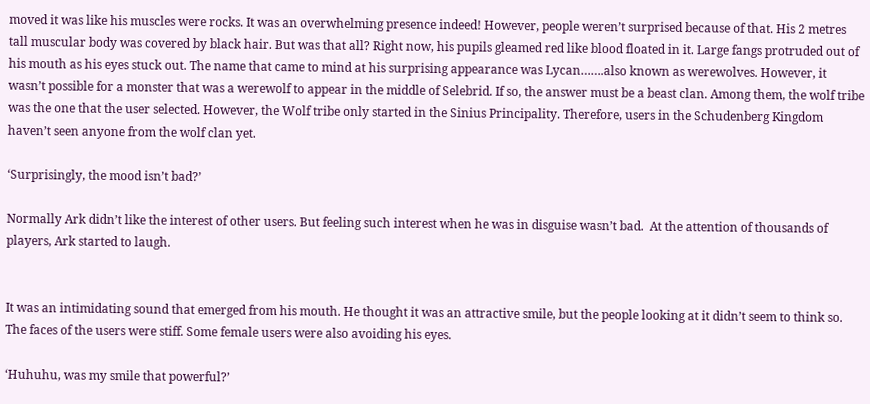moved it was like his muscles were rocks. It was an overwhelming presence indeed! However, people weren’t surprised because of that. His 2 metres tall muscular body was covered by black hair. But was that all? Right now, his pupils gleamed red like blood floated in it. Large fangs protruded out of his mouth as his eyes stuck out. The name that came to mind at his surprising appearance was Lycan…….also known as werewolves. However, it wasn’t possible for a monster that was a werewolf to appear in the middle of Selebrid. If so, the answer must be a beast clan. Among them, the wolf tribe was the one that the user selected. However, the Wolf tribe only started in the Sinius Principality. Therefore, users in the Schudenberg Kingdom haven’t seen anyone from the wolf clan yet.

‘Surprisingly, the mood isn’t bad?’

Normally Ark didn’t like the interest of other users. But feeling such interest when he was in disguise wasn’t bad.  At the attention of thousands of players, Ark started to laugh.


It was an intimidating sound that emerged from his mouth. He thought it was an attractive smile, but the people looking at it didn’t seem to think so. The faces of the users were stiff. Some female users were also avoiding his eyes.

‘Huhuhu, was my smile that powerful?’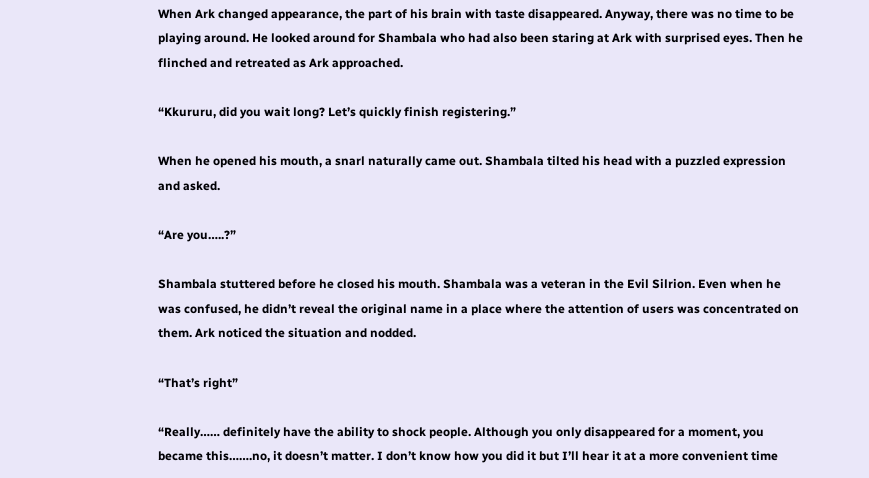When Ark changed appearance, the part of his brain with taste disappeared. Anyway, there was no time to be playing around. He looked around for Shambala who had also been staring at Ark with surprised eyes. Then he flinched and retreated as Ark approached.

“Kkururu, did you wait long? Let’s quickly finish registering.”

When he opened his mouth, a snarl naturally came out. Shambala tilted his head with a puzzled expression and asked.

“Are you…..?”

Shambala stuttered before he closed his mouth. Shambala was a veteran in the Evil Silrion. Even when he was confused, he didn’t reveal the original name in a place where the attention of users was concentrated on them. Ark noticed the situation and nodded.

“That’s right”

“Really…… definitely have the ability to shock people. Although you only disappeared for a moment, you became this…….no, it doesn’t matter. I don’t know how you did it but I’ll hear it at a more convenient time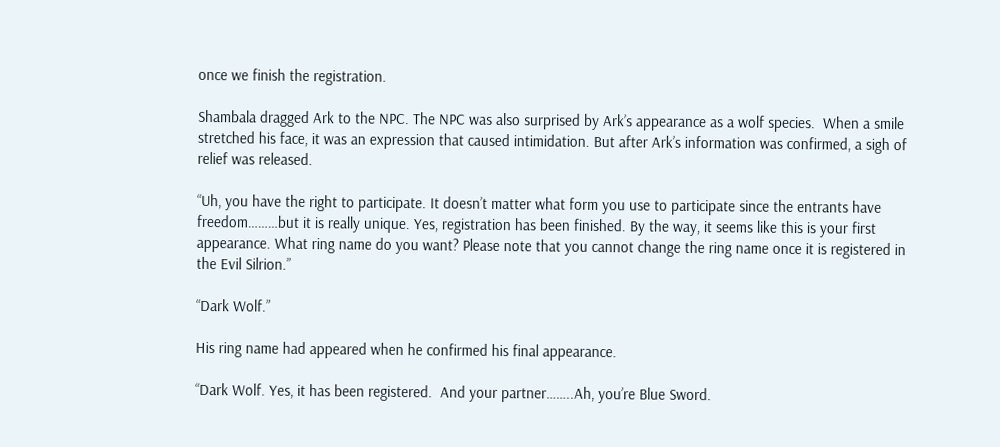once we finish the registration.

Shambala dragged Ark to the NPC. The NPC was also surprised by Ark’s appearance as a wolf species.  When a smile stretched his face, it was an expression that caused intimidation. But after Ark’s information was confirmed, a sigh of relief was released.

“Uh, you have the right to participate. It doesn’t matter what form you use to participate since the entrants have freedom………but it is really unique. Yes, registration has been finished. By the way, it seems like this is your first appearance. What ring name do you want? Please note that you cannot change the ring name once it is registered in the Evil Silrion.”

“Dark Wolf.”

His ring name had appeared when he confirmed his final appearance.

“Dark Wolf. Yes, it has been registered.  And your partner……..Ah, you’re Blue Sword.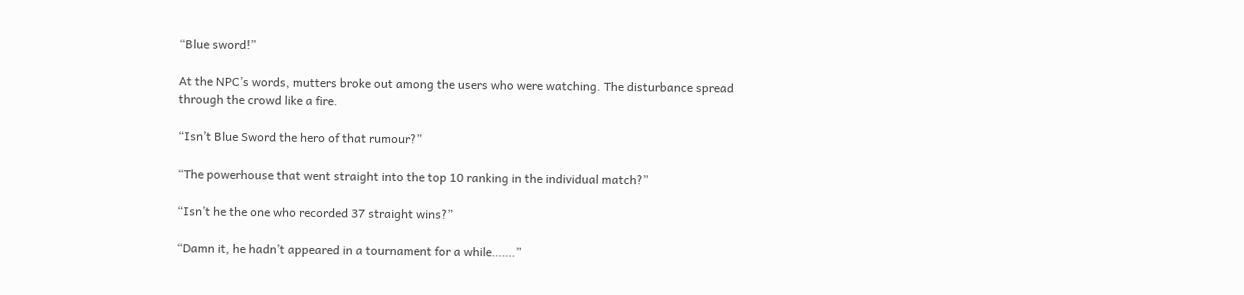“Blue sword!”

At the NPC’s words, mutters broke out among the users who were watching. The disturbance spread through the crowd like a fire.

“Isn’t Blue Sword the hero of that rumour?”

“The powerhouse that went straight into the top 10 ranking in the individual match?”

“Isn’t he the one who recorded 37 straight wins?”

“Damn it, he hadn’t appeared in a tournament for a while…….”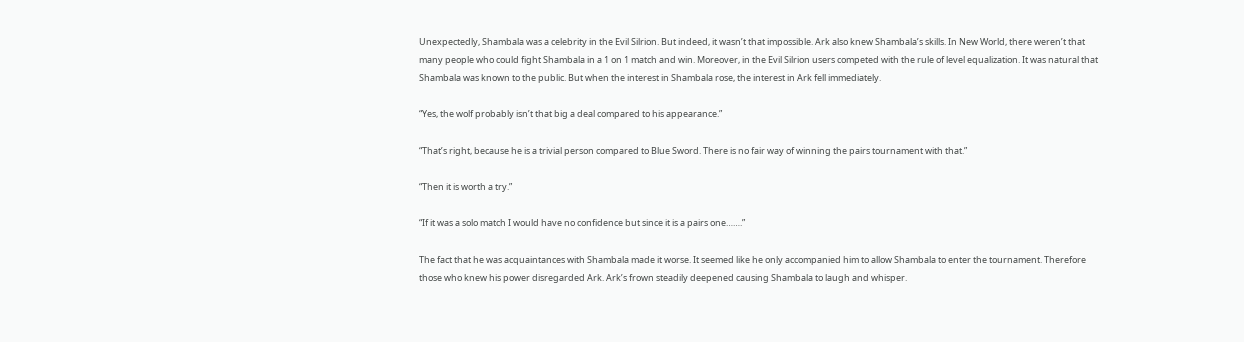Unexpectedly, Shambala was a celebrity in the Evil Silrion. But indeed, it wasn’t that impossible. Ark also knew Shambala’s skills. In New World, there weren’t that many people who could fight Shambala in a 1 on 1 match and win. Moreover, in the Evil Silrion users competed with the rule of level equalization. It was natural that Shambala was known to the public. But when the interest in Shambala rose, the interest in Ark fell immediately.

“Yes, the wolf probably isn’t that big a deal compared to his appearance.”

“That’s right, because he is a trivial person compared to Blue Sword. There is no fair way of winning the pairs tournament with that.”

“Then it is worth a try.”

“If it was a solo match I would have no confidence but since it is a pairs one…….”

The fact that he was acquaintances with Shambala made it worse. It seemed like he only accompanied him to allow Shambala to enter the tournament. Therefore those who knew his power disregarded Ark. Ark’s frown steadily deepened causing Shambala to laugh and whisper.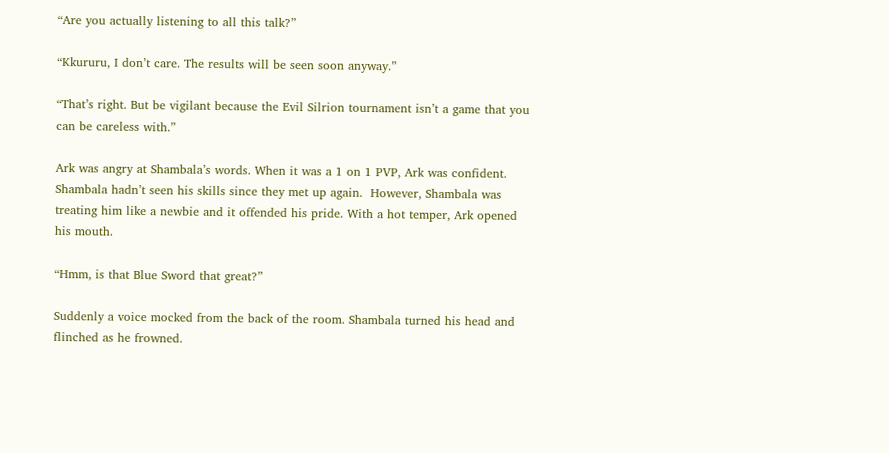“Are you actually listening to all this talk?”

“Kkururu, I don’t care. The results will be seen soon anyway.”

“That’s right. But be vigilant because the Evil Silrion tournament isn’t a game that you can be careless with.”

Ark was angry at Shambala’s words. When it was a 1 on 1 PVP, Ark was confident. Shambala hadn’t seen his skills since they met up again.  However, Shambala was treating him like a newbie and it offended his pride. With a hot temper, Ark opened his mouth.

“Hmm, is that Blue Sword that great?”

Suddenly a voice mocked from the back of the room. Shambala turned his head and flinched as he frowned.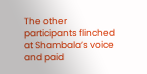The other participants flinched at Shambala’s voice and paid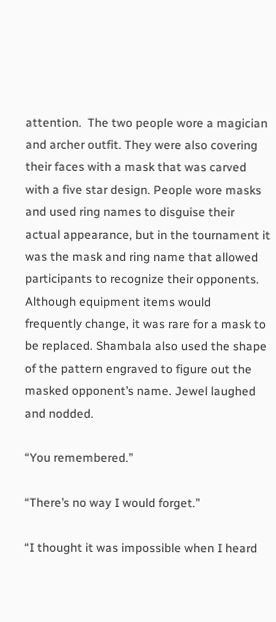attention.  The two people wore a magician and archer outfit. They were also covering their faces with a mask that was carved with a five star design. People wore masks and used ring names to disguise their actual appearance, but in the tournament it was the mask and ring name that allowed participants to recognize their opponents. Although equipment items would frequently change, it was rare for a mask to be replaced. Shambala also used the shape of the pattern engraved to figure out the masked opponent’s name. Jewel laughed and nodded.

“You remembered.”

“There’s no way I would forget.”

“I thought it was impossible when I heard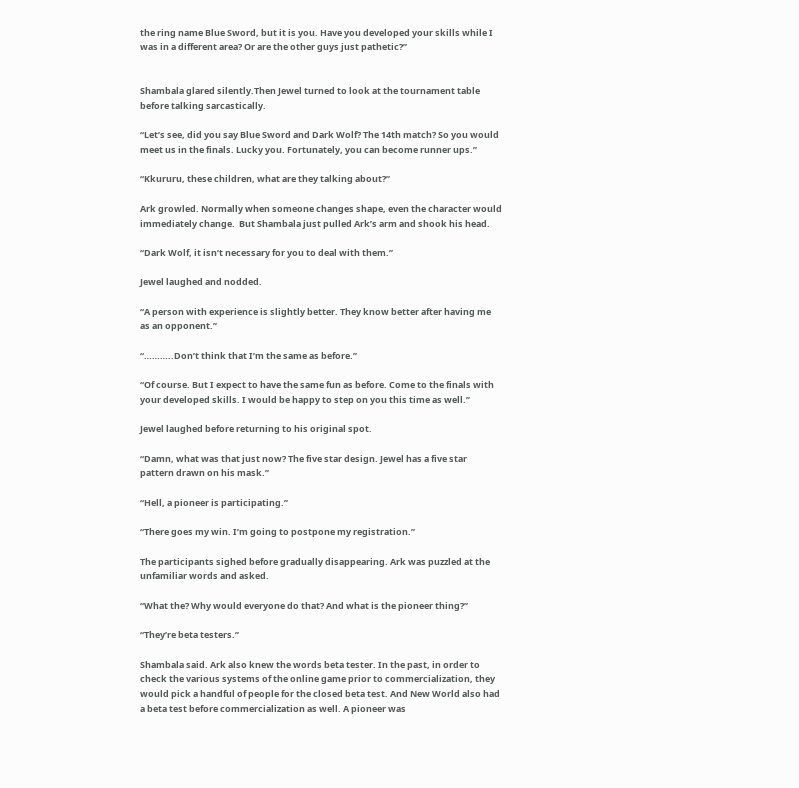the ring name Blue Sword, but it is you. Have you developed your skills while I was in a different area? Or are the other guys just pathetic?”


Shambala glared silently.Then Jewel turned to look at the tournament table before talking sarcastically.

“Let’s see, did you say Blue Sword and Dark Wolf? The 14th match? So you would meet us in the finals. Lucky you. Fortunately, you can become runner ups.”

“Kkururu, these children, what are they talking about?”

Ark growled. Normally when someone changes shape, even the character would immediately change.  But Shambala just pulled Ark’s arm and shook his head.

“Dark Wolf, it isn’t necessary for you to deal with them.”

Jewel laughed and nodded.

“A person with experience is slightly better. They know better after having me as an opponent.”

“………..Don’t think that I’m the same as before.”

“Of course. But I expect to have the same fun as before. Come to the finals with your developed skills. I would be happy to step on you this time as well.”

Jewel laughed before returning to his original spot.

“Damn, what was that just now? The five star design. Jewel has a five star pattern drawn on his mask.”

“Hell, a pioneer is participating.”

“There goes my win. I’m going to postpone my registration.”

The participants sighed before gradually disappearing. Ark was puzzled at the unfamiliar words and asked.

“What the? Why would everyone do that? And what is the pioneer thing?”

“They’re beta testers.”

Shambala said. Ark also knew the words beta tester. In the past, in order to check the various systems of the online game prior to commercialization, they would pick a handful of people for the closed beta test. And New World also had a beta test before commercialization as well. A pioneer was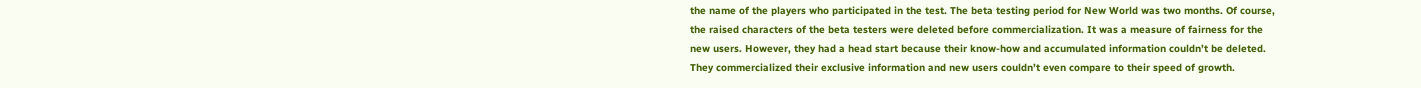the name of the players who participated in the test. The beta testing period for New World was two months. Of course, the raised characters of the beta testers were deleted before commercialization. It was a measure of fairness for the new users. However, they had a head start because their know-how and accumulated information couldn’t be deleted. They commercialized their exclusive information and new users couldn’t even compare to their speed of growth.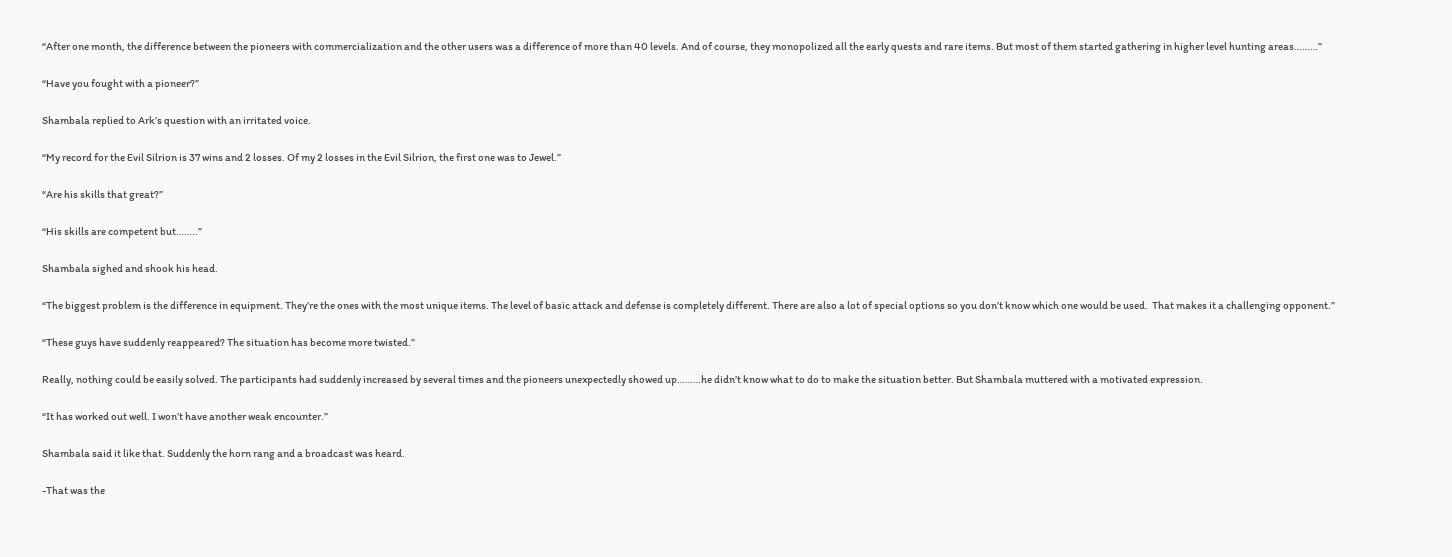“After one month, the difference between the pioneers with commercialization and the other users was a difference of more than 40 levels. And of course, they monopolized all the early quests and rare items. But most of them started gathering in higher level hunting areas………”

“Have you fought with a pioneer?”

Shambala replied to Ark’s question with an irritated voice.

“My record for the Evil Silrion is 37 wins and 2 losses. Of my 2 losses in the Evil Silrion, the first one was to Jewel.”

“Are his skills that great?”

“His skills are competent but……..”

Shambala sighed and shook his head.

“The biggest problem is the difference in equipment. They’re the ones with the most unique items. The level of basic attack and defense is completely different. There are also a lot of special options so you don’t know which one would be used.  That makes it a challenging opponent.”

“These guys have suddenly reappeared? The situation has become more twisted.”

Really, nothing could be easily solved. The participants had suddenly increased by several times and the pioneers unexpectedly showed up………he didn’t know what to do to make the situation better. But Shambala muttered with a motivated expression.

“It has worked out well. I won’t have another weak encounter.”

Shambala said it like that. Suddenly the horn rang and a broadcast was heard.

-That was the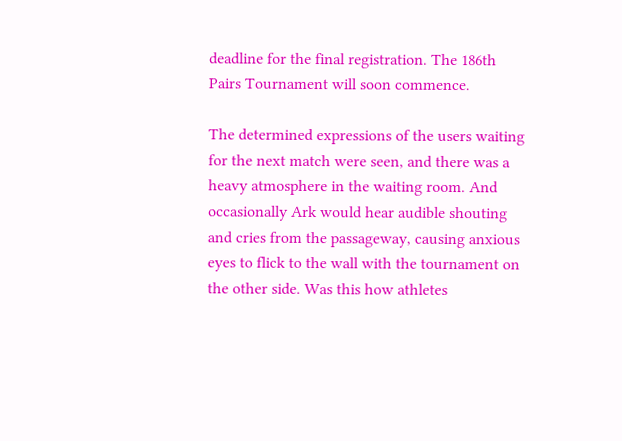deadline for the final registration. The 186th Pairs Tournament will soon commence.

The determined expressions of the users waiting for the next match were seen, and there was a heavy atmosphere in the waiting room. And occasionally Ark would hear audible shouting and cries from the passageway, causing anxious eyes to flick to the wall with the tournament on the other side. Was this how athletes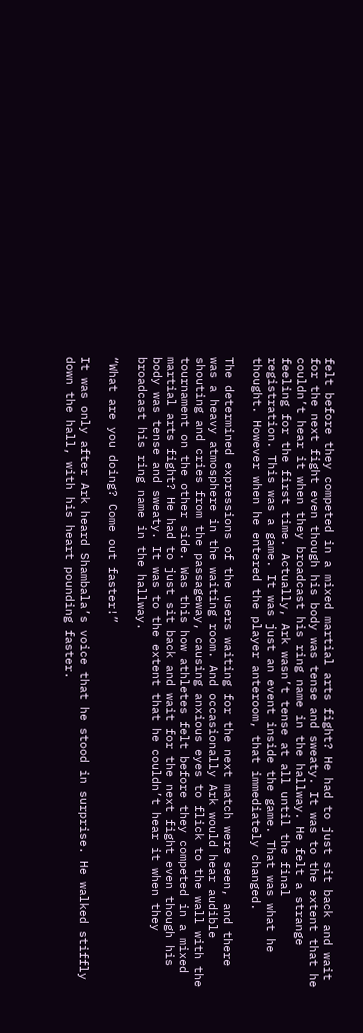felt before they competed in a mixed martial arts fight? He had to just sit back and wait for the next fight even though his body was tense and sweaty. It was to the extent that he couldn’t hear it when they broadcast his ring name in the hallway. He felt a strange feeling for the first time. Actually, Ark wasn’t tense at all until the final registration. This was a game. It was just an event inside the game. That was what he thought. However when he entered the player anteroom, that immediately changed.

The determined expressions of the users waiting for the next match were seen, and there was a heavy atmosphere in the waiting room. And occasionally Ark would hear audible shouting and cries from the passageway, causing anxious eyes to flick to the wall with the tournament on the other side. Was this how athletes felt before they competed in a mixed martial arts fight? He had to just sit back and wait for the next fight even though his body was tense and sweaty. It was to the extent that he couldn’t hear it when they broadcast his ring name in the hallway.

“What are you doing? Come out faster!”

It was only after Ark heard Shambala’s voice that he stood in surprise. He walked stiffly down the hall, with his heart pounding faster.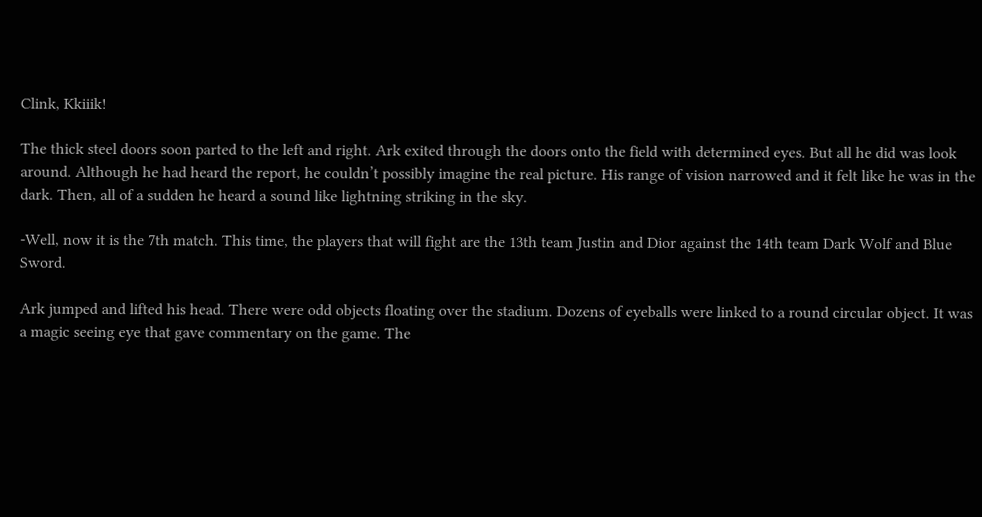Clink, Kkiiik!

The thick steel doors soon parted to the left and right. Ark exited through the doors onto the field with determined eyes. But all he did was look around. Although he had heard the report, he couldn’t possibly imagine the real picture. His range of vision narrowed and it felt like he was in the dark. Then, all of a sudden he heard a sound like lightning striking in the sky.

-Well, now it is the 7th match. This time, the players that will fight are the 13th team Justin and Dior against the 14th team Dark Wolf and Blue Sword.

Ark jumped and lifted his head. There were odd objects floating over the stadium. Dozens of eyeballs were linked to a round circular object. It was a magic seeing eye that gave commentary on the game. The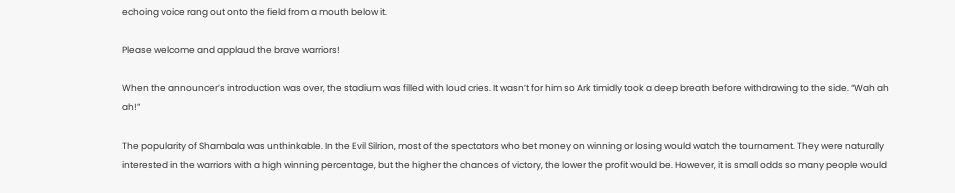echoing voice rang out onto the field from a mouth below it.

Please welcome and applaud the brave warriors!

When the announcer’s introduction was over, the stadium was filled with loud cries. It wasn’t for him so Ark timidly took a deep breath before withdrawing to the side. “Wah ah ah!”

The popularity of Shambala was unthinkable. In the Evil Silrion, most of the spectators who bet money on winning or losing would watch the tournament. They were naturally interested in the warriors with a high winning percentage, but the higher the chances of victory, the lower the profit would be. However, it is small odds so many people would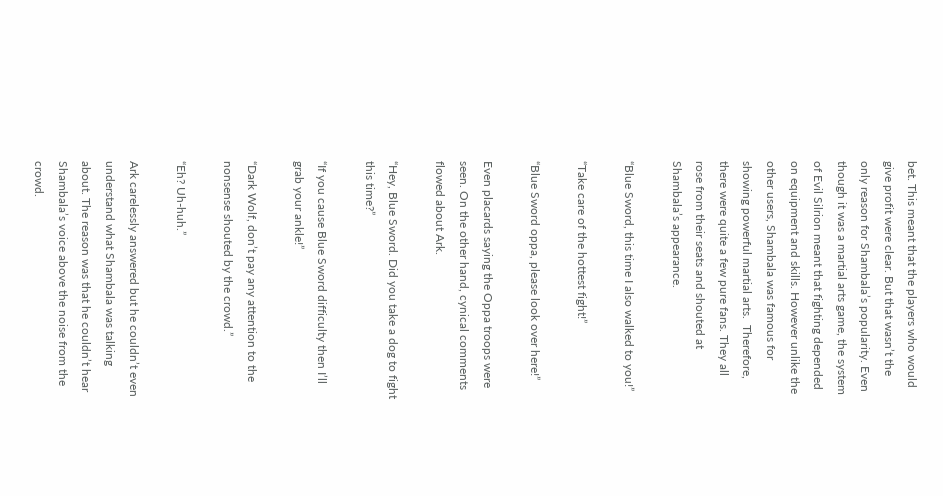bet. This meant that the players who would give profit were clear. But that wasn’t the only reason for Shambala’s popularity. Even though it was a martial arts game, the system of Evil Silrion meant that fighting depended on equipment and skills. However unlike the other users, Shambala was famous for showing powerful martial arts.  Therefore, there were quite a few pure fans. They all rose from their seats and shouted at Shambala’s appearance.

“Blue Sword, this time I also walked to you!”

“Take care of the hottest fight!”

“Blue Sword oppa, please look over here!”

Even placards saying the Oppa troops were seen. On the other hand, cynical comments flowed about Ark.

“Hey, Blue Sword. Did you take a dog to fight this time?”

“If you cause Blue Sword difficulty then I’ll grab your ankle!”

“Dark Wolf, don’t pay any attention to the nonsense shouted by the crowd.”

“Eh? Uh-huh.”

Ark carelessly answered but he couldn’t even understand what Shambala was talking about. The reason was that he couldn’t hear Shambala’s voice above the noise from the crowd.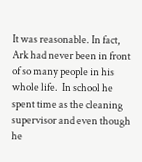It was reasonable. In fact, Ark had never been in front of so many people in his whole life.  In school he spent time as the cleaning supervisor and even though he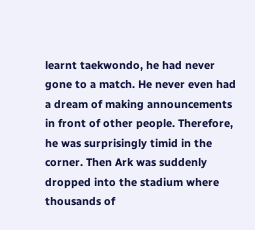learnt taekwondo, he had never gone to a match. He never even had a dream of making announcements in front of other people. Therefore, he was surprisingly timid in the corner. Then Ark was suddenly dropped into the stadium where thousands of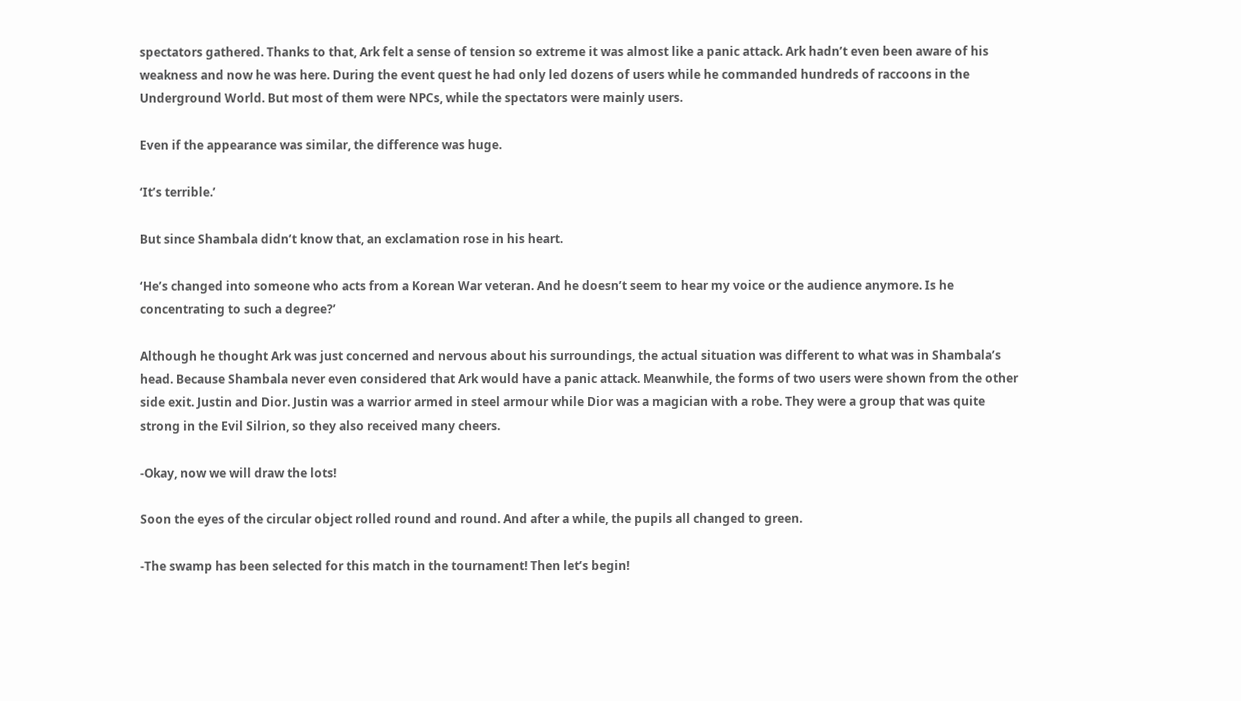spectators gathered. Thanks to that, Ark felt a sense of tension so extreme it was almost like a panic attack. Ark hadn’t even been aware of his weakness and now he was here. During the event quest he had only led dozens of users while he commanded hundreds of raccoons in the Underground World. But most of them were NPCs, while the spectators were mainly users.

Even if the appearance was similar, the difference was huge.

‘It’s terrible.’

But since Shambala didn’t know that, an exclamation rose in his heart.

‘He’s changed into someone who acts from a Korean War veteran. And he doesn’t seem to hear my voice or the audience anymore. Is he concentrating to such a degree?’

Although he thought Ark was just concerned and nervous about his surroundings, the actual situation was different to what was in Shambala’s head. Because Shambala never even considered that Ark would have a panic attack. Meanwhile, the forms of two users were shown from the other side exit. Justin and Dior. Justin was a warrior armed in steel armour while Dior was a magician with a robe. They were a group that was quite strong in the Evil Silrion, so they also received many cheers.

-Okay, now we will draw the lots!

Soon the eyes of the circular object rolled round and round. And after a while, the pupils all changed to green.

-The swamp has been selected for this match in the tournament! Then let’s begin!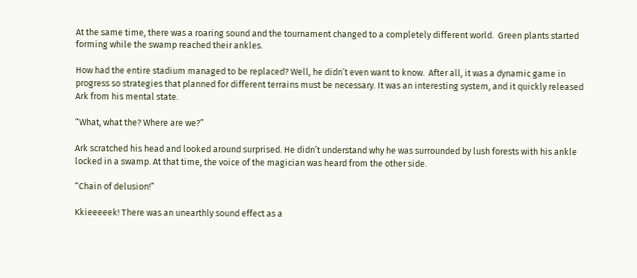At the same time, there was a roaring sound and the tournament changed to a completely different world.  Green plants started forming while the swamp reached their ankles.

How had the entire stadium managed to be replaced? Well, he didn’t even want to know.  After all, it was a dynamic game in progress so strategies that planned for different terrains must be necessary. It was an interesting system, and it quickly released Ark from his mental state.

“What, what the? Where are we?”

Ark scratched his head and looked around surprised. He didn’t understand why he was surrounded by lush forests with his ankle locked in a swamp. At that time, the voice of the magician was heard from the other side.

“Chain of delusion!”

Kkieeeeek! There was an unearthly sound effect as a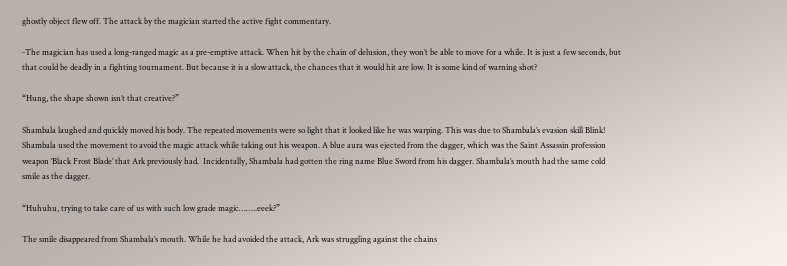ghostly object flew off. The attack by the magician started the active fight commentary.

-The magician has used a long-ranged magic as a pre-emptive attack. When hit by the chain of delusion, they won’t be able to move for a while. It is just a few seconds, but that could be deadly in a fighting tournament. But because it is a slow attack, the chances that it would hit are low. It is some kind of warning shot?

“Hung, the shape shown isn’t that creative?”

Shambala laughed and quickly moved his body. The repeated movements were so light that it looked like he was warping. This was due to Shambala’s evasion skill Blink! Shambala used the movement to avoid the magic attack while taking out his weapon. A blue aura was ejected from the dagger, which was the Saint Assassin profession weapon ‘Black Frost Blade’ that Ark previously had.  Incidentally, Shambala had gotten the ring name Blue Sword from his dagger. Shambala’s mouth had the same cold smile as the dagger.

“Huhuhu, trying to take care of us with such low grade magic……..eeek?”

The smile disappeared from Shambala’s mouth. While he had avoided the attack, Ark was struggling against the chains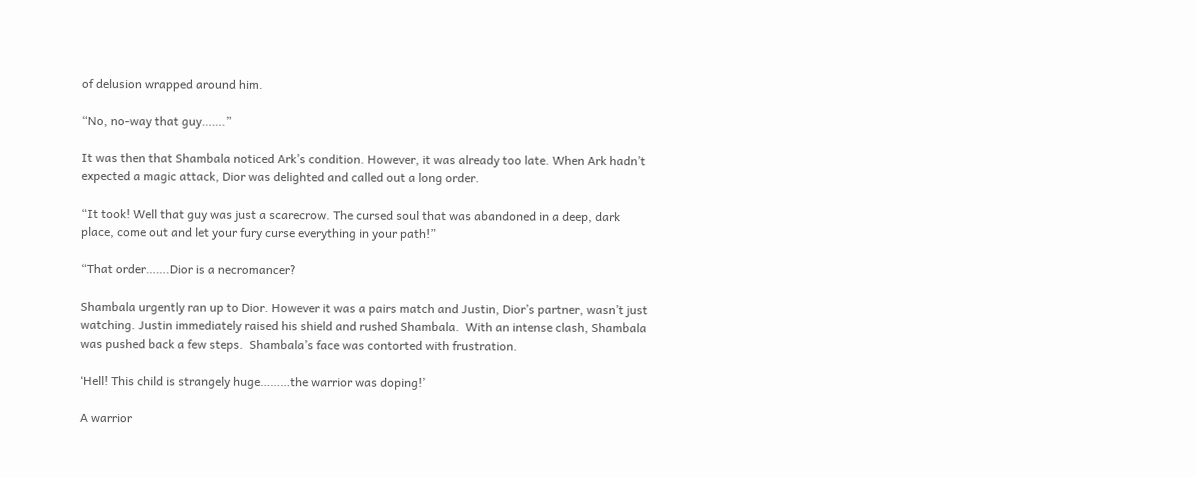of delusion wrapped around him.

“No, no-way that guy…….”

It was then that Shambala noticed Ark’s condition. However, it was already too late. When Ark hadn’t expected a magic attack, Dior was delighted and called out a long order.

“It took! Well that guy was just a scarecrow. The cursed soul that was abandoned in a deep, dark place, come out and let your fury curse everything in your path!”

“That order…….Dior is a necromancer?

Shambala urgently ran up to Dior. However it was a pairs match and Justin, Dior’s partner, wasn’t just watching. Justin immediately raised his shield and rushed Shambala.  With an intense clash, Shambala was pushed back a few steps.  Shambala’s face was contorted with frustration.

‘Hell! This child is strangely huge………the warrior was doping!’

A warrior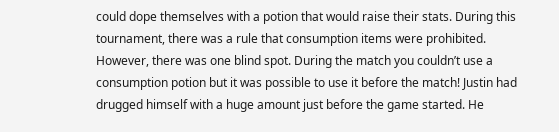could dope themselves with a potion that would raise their stats. During this tournament, there was a rule that consumption items were prohibited.  However, there was one blind spot. During the match you couldn’t use a consumption potion but it was possible to use it before the match! Justin had drugged himself with a huge amount just before the game started. He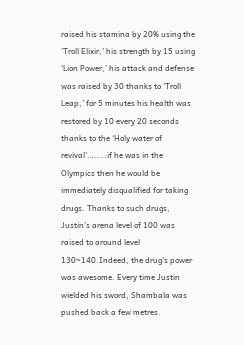raised his stamina by 20% using the ‘Troll Elixir,’ his strength by 15 using ‘Lion Power,’ his attack and defense was raised by 30 thanks to ‘Troll Leap,’ for 5 minutes his health was restored by 10 every 20 seconds thanks to the ‘Holy water of revival’……..if he was in the Olympics then he would be immediately disqualified for taking drugs. Thanks to such drugs, Justin’s arena level of 100 was raised to around level 130~140.Indeed, the drug’s power was awesome. Every time Justin wielded his sword, Shambala was pushed back a few metres.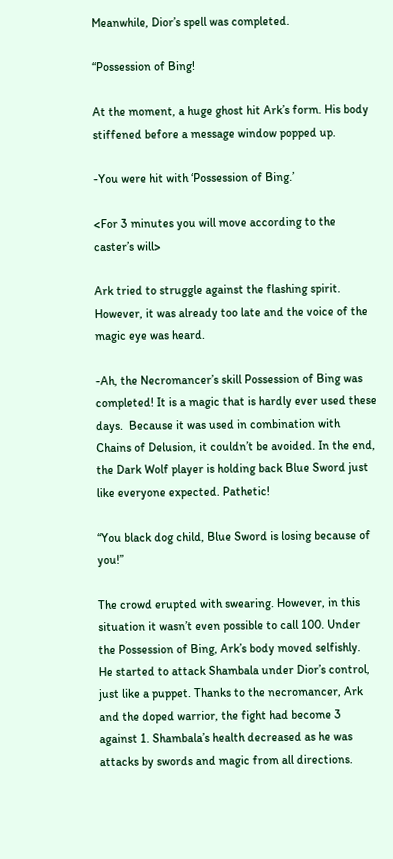Meanwhile, Dior’s spell was completed.

“Possession of Bing!

At the moment, a huge ghost hit Ark’s form. His body stiffened before a message window popped up.

-You were hit with ‘Possession of Bing.’

<For 3 minutes you will move according to the caster’s will>

Ark tried to struggle against the flashing spirit. However, it was already too late and the voice of the magic eye was heard.

-Ah, the Necromancer’s skill Possession of Bing was completed! It is a magic that is hardly ever used these days.  Because it was used in combination with Chains of Delusion, it couldn’t be avoided. In the end, the Dark Wolf player is holding back Blue Sword just like everyone expected. Pathetic!

“You black dog child, Blue Sword is losing because of you!”

The crowd erupted with swearing. However, in this situation it wasn’t even possible to call 100. Under the Possession of Bing, Ark’s body moved selfishly.  He started to attack Shambala under Dior’s control, just like a puppet. Thanks to the necromancer, Ark and the doped warrior, the fight had become 3 against 1. Shambala’s health decreased as he was attacks by swords and magic from all directions.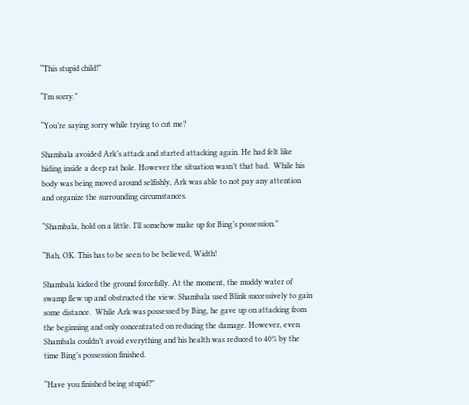“This stupid child!”

“I’m sorry.”

“You’re saying sorry while trying to cut me?

Shambala avoided Ark’s attack and started attacking again. He had felt like hiding inside a deep rat hole. However the situation wasn’t that bad.  While his body was being moved around selfishly, Ark was able to not pay any attention and organize the surrounding circumstances.

“Shambala, hold on a little. I’ll somehow make up for Bing’s possession.”

“Bah, OK. This has to be seen to be believed, Width!

Shambala kicked the ground forcefully. At the moment, the muddy water of swamp flew up and obstructed the view. Shambala used Blink successively to gain some distance.  While Ark was possessed by Bing, he gave up on attacking from the beginning and only concentrated on reducing the damage. However, even Shambala couldn’t avoid everything and his health was reduced to 40% by the time Bing’s possession finished.

“Have you finished being stupid?”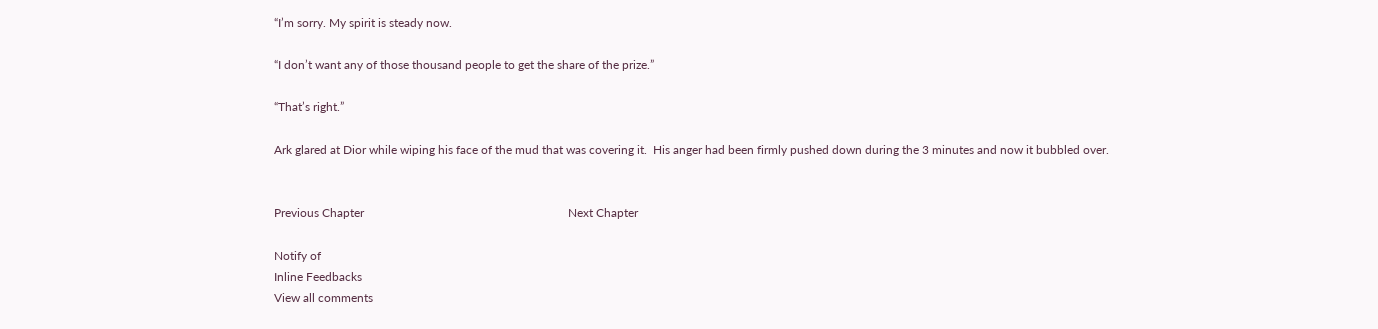“I’m sorry. My spirit is steady now.

“I don’t want any of those thousand people to get the share of the prize.”

“That’s right.”

Ark glared at Dior while wiping his face of the mud that was covering it.  His anger had been firmly pushed down during the 3 minutes and now it bubbled over.


Previous Chapter                                                                    Next Chapter

Notify of
Inline Feedbacks
View all comments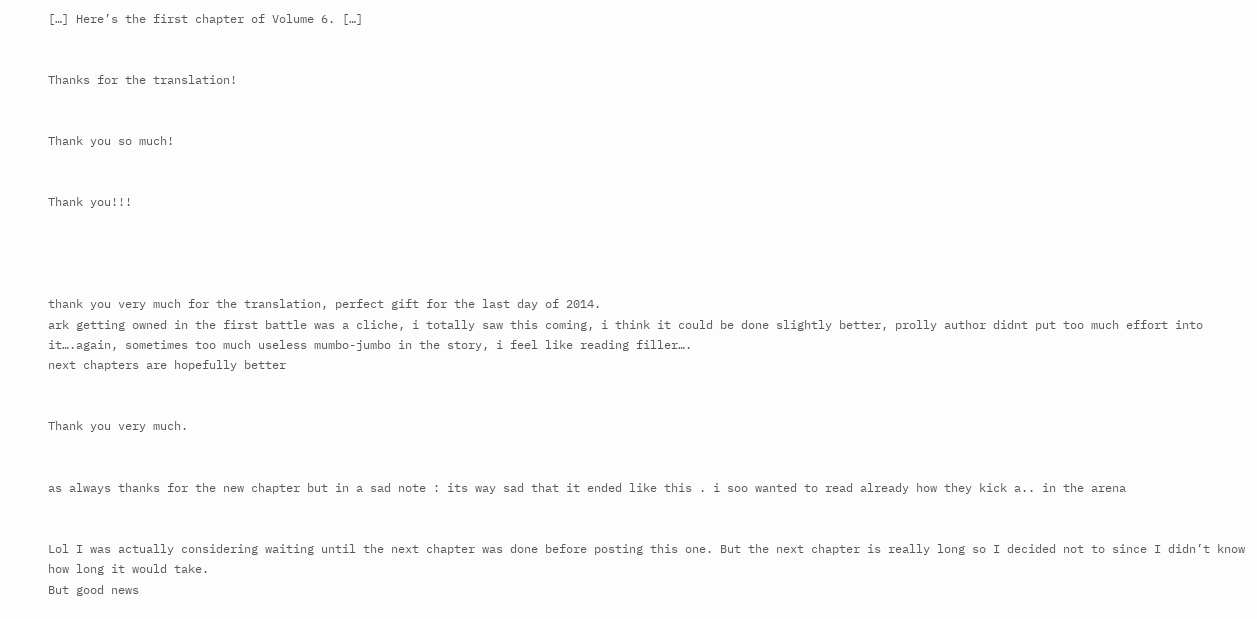[…] Here’s the first chapter of Volume 6. […]


Thanks for the translation!


Thank you so much!


Thank you!!!




thank you very much for the translation, perfect gift for the last day of 2014.
ark getting owned in the first battle was a cliche, i totally saw this coming, i think it could be done slightly better, prolly author didnt put too much effort into it….again, sometimes too much useless mumbo-jumbo in the story, i feel like reading filler….
next chapters are hopefully better


Thank you very much.


as always thanks for the new chapter but in a sad note : its way sad that it ended like this . i soo wanted to read already how they kick a.. in the arena


Lol I was actually considering waiting until the next chapter was done before posting this one. But the next chapter is really long so I decided not to since I didn’t know how long it would take.
But good news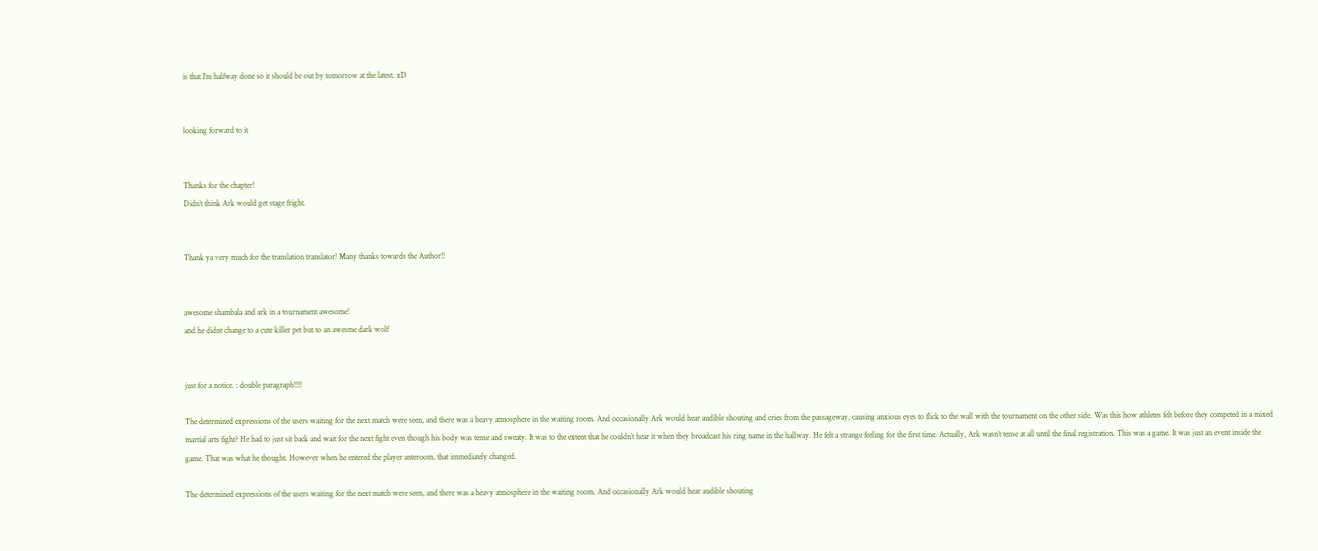is that I’m halfway done so it should be out by tomorrow at the latest. xD


looking forward to it


Thanks for the chapter!
Didn’t think Ark would get stage fright.


Thank ya very much for the translation translator! Many thanks towards the Author!!


awesome shambala and ark in a tournament awesome!
and he didnt change to a cute killer pet but to an awesme dark wolf


just for a notice. : double paragraph!!!!

The determined expressions of the users waiting for the next match were seen, and there was a heavy atmosphere in the waiting room. And occasionally Ark would hear audible shouting and cries from the passageway, causing anxious eyes to flick to the wall with the tournament on the other side. Was this how athletes felt before they competed in a mixed martial arts fight? He had to just sit back and wait for the next fight even though his body was tense and sweaty. It was to the extent that he couldn’t hear it when they broadcast his ring name in the hallway. He felt a strange feeling for the first time. Actually, Ark wasn’t tense at all until the final registration. This was a game. It was just an event inside the game. That was what he thought. However when he entered the player anteroom, that immediately changed.

The determined expressions of the users waiting for the next match were seen, and there was a heavy atmosphere in the waiting room. And occasionally Ark would hear audible shouting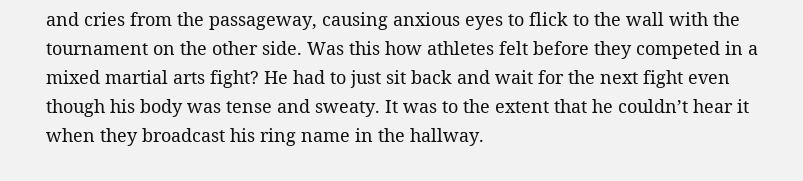and cries from the passageway, causing anxious eyes to flick to the wall with the tournament on the other side. Was this how athletes felt before they competed in a mixed martial arts fight? He had to just sit back and wait for the next fight even though his body was tense and sweaty. It was to the extent that he couldn’t hear it when they broadcast his ring name in the hallway.